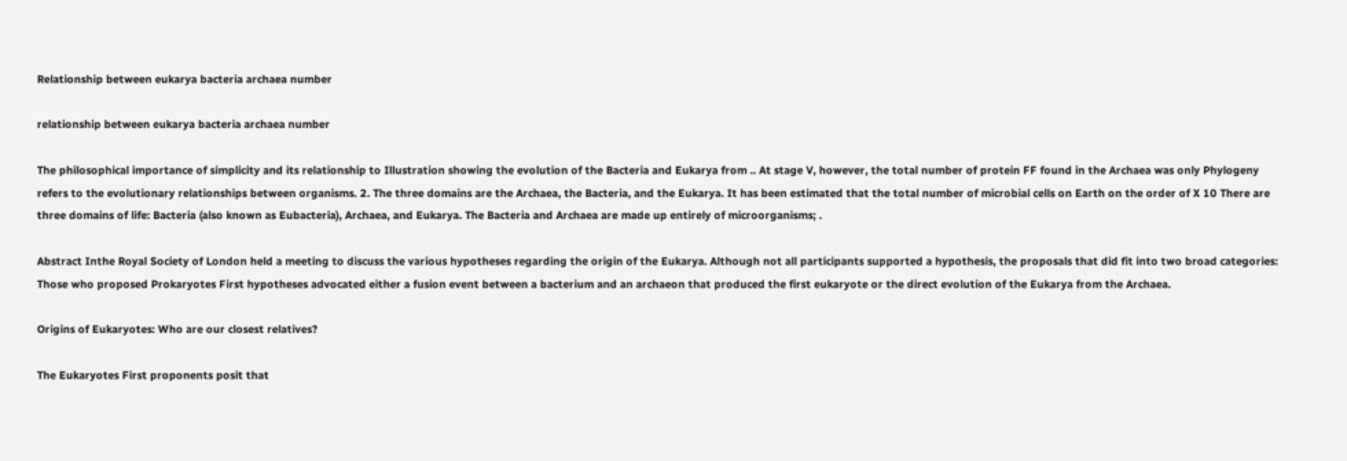Relationship between eukarya bacteria archaea number

relationship between eukarya bacteria archaea number

The philosophical importance of simplicity and its relationship to Illustration showing the evolution of the Bacteria and Eukarya from .. At stage V, however, the total number of protein FF found in the Archaea was only Phylogeny refers to the evolutionary relationships between organisms. 2. The three domains are the Archaea, the Bacteria, and the Eukarya. It has been estimated that the total number of microbial cells on Earth on the order of X 10 There are three domains of life: Bacteria (also known as Eubacteria), Archaea, and Eukarya. The Bacteria and Archaea are made up entirely of microorganisms; .

Abstract Inthe Royal Society of London held a meeting to discuss the various hypotheses regarding the origin of the Eukarya. Although not all participants supported a hypothesis, the proposals that did fit into two broad categories: Those who proposed Prokaryotes First hypotheses advocated either a fusion event between a bacterium and an archaeon that produced the first eukaryote or the direct evolution of the Eukarya from the Archaea.

Origins of Eukaryotes: Who are our closest relatives?

The Eukaryotes First proponents posit that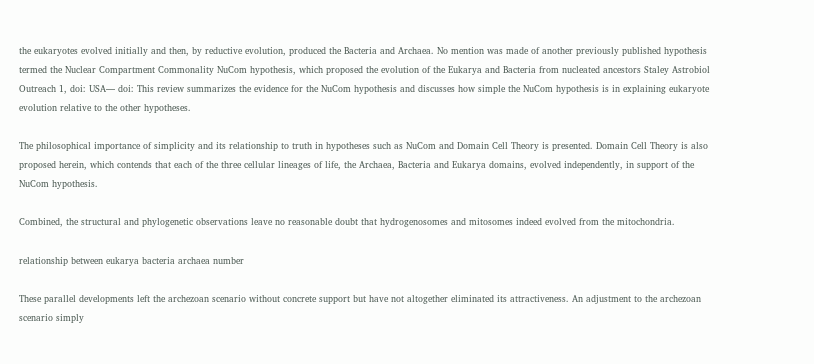the eukaryotes evolved initially and then, by reductive evolution, produced the Bacteria and Archaea. No mention was made of another previously published hypothesis termed the Nuclear Compartment Commonality NuCom hypothesis, which proposed the evolution of the Eukarya and Bacteria from nucleated ancestors Staley Astrobiol Outreach 1, doi: USA— doi: This review summarizes the evidence for the NuCom hypothesis and discusses how simple the NuCom hypothesis is in explaining eukaryote evolution relative to the other hypotheses.

The philosophical importance of simplicity and its relationship to truth in hypotheses such as NuCom and Domain Cell Theory is presented. Domain Cell Theory is also proposed herein, which contends that each of the three cellular lineages of life, the Archaea, Bacteria and Eukarya domains, evolved independently, in support of the NuCom hypothesis.

Combined, the structural and phylogenetic observations leave no reasonable doubt that hydrogenosomes and mitosomes indeed evolved from the mitochondria.

relationship between eukarya bacteria archaea number

These parallel developments left the archezoan scenario without concrete support but have not altogether eliminated its attractiveness. An adjustment to the archezoan scenario simply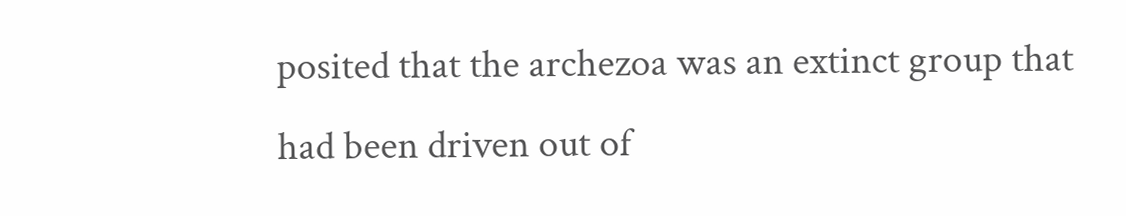posited that the archezoa was an extinct group that had been driven out of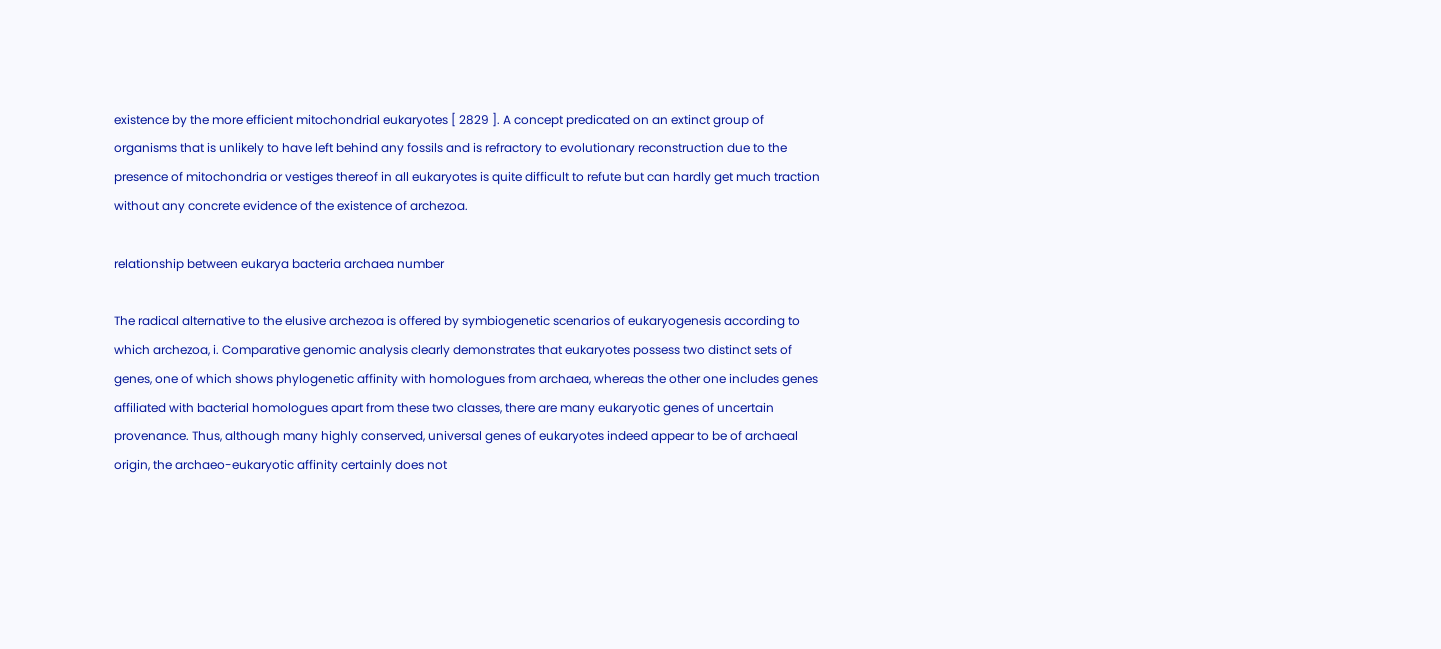existence by the more efficient mitochondrial eukaryotes [ 2829 ]. A concept predicated on an extinct group of organisms that is unlikely to have left behind any fossils and is refractory to evolutionary reconstruction due to the presence of mitochondria or vestiges thereof in all eukaryotes is quite difficult to refute but can hardly get much traction without any concrete evidence of the existence of archezoa.

relationship between eukarya bacteria archaea number

The radical alternative to the elusive archezoa is offered by symbiogenetic scenarios of eukaryogenesis according to which archezoa, i. Comparative genomic analysis clearly demonstrates that eukaryotes possess two distinct sets of genes, one of which shows phylogenetic affinity with homologues from archaea, whereas the other one includes genes affiliated with bacterial homologues apart from these two classes, there are many eukaryotic genes of uncertain provenance. Thus, although many highly conserved, universal genes of eukaryotes indeed appear to be of archaeal origin, the archaeo-eukaryotic affinity certainly does not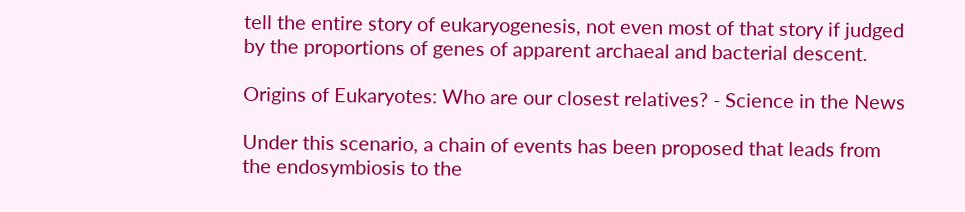tell the entire story of eukaryogenesis, not even most of that story if judged by the proportions of genes of apparent archaeal and bacterial descent.

Origins of Eukaryotes: Who are our closest relatives? - Science in the News

Under this scenario, a chain of events has been proposed that leads from the endosymbiosis to the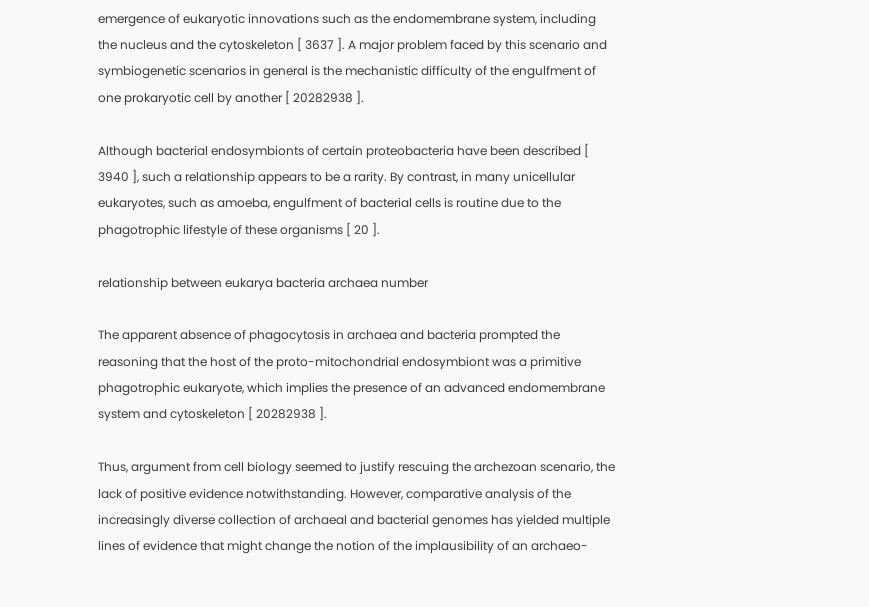emergence of eukaryotic innovations such as the endomembrane system, including the nucleus and the cytoskeleton [ 3637 ]. A major problem faced by this scenario and symbiogenetic scenarios in general is the mechanistic difficulty of the engulfment of one prokaryotic cell by another [ 20282938 ].

Although bacterial endosymbionts of certain proteobacteria have been described [ 3940 ], such a relationship appears to be a rarity. By contrast, in many unicellular eukaryotes, such as amoeba, engulfment of bacterial cells is routine due to the phagotrophic lifestyle of these organisms [ 20 ].

relationship between eukarya bacteria archaea number

The apparent absence of phagocytosis in archaea and bacteria prompted the reasoning that the host of the proto-mitochondrial endosymbiont was a primitive phagotrophic eukaryote, which implies the presence of an advanced endomembrane system and cytoskeleton [ 20282938 ].

Thus, argument from cell biology seemed to justify rescuing the archezoan scenario, the lack of positive evidence notwithstanding. However, comparative analysis of the increasingly diverse collection of archaeal and bacterial genomes has yielded multiple lines of evidence that might change the notion of the implausibility of an archaeo-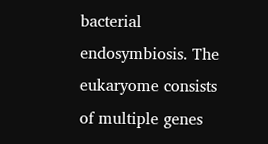bacterial endosymbiosis. The eukaryome consists of multiple genes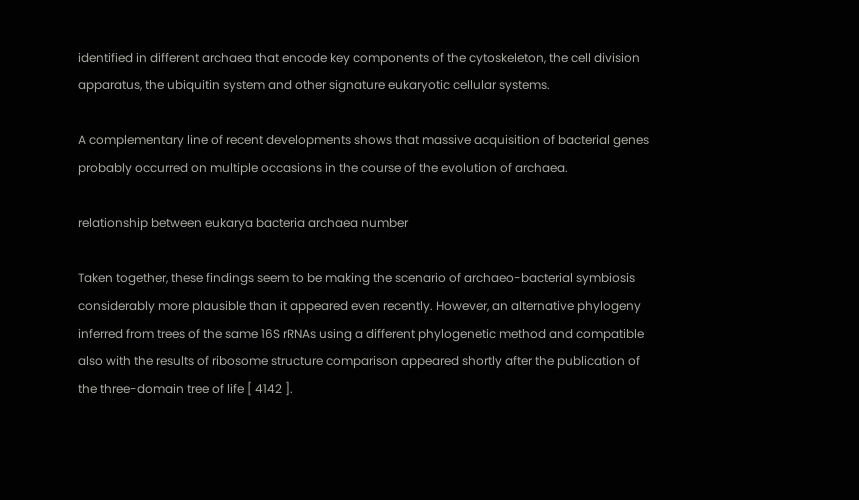identified in different archaea that encode key components of the cytoskeleton, the cell division apparatus, the ubiquitin system and other signature eukaryotic cellular systems.

A complementary line of recent developments shows that massive acquisition of bacterial genes probably occurred on multiple occasions in the course of the evolution of archaea.

relationship between eukarya bacteria archaea number

Taken together, these findings seem to be making the scenario of archaeo-bacterial symbiosis considerably more plausible than it appeared even recently. However, an alternative phylogeny inferred from trees of the same 16S rRNAs using a different phylogenetic method and compatible also with the results of ribosome structure comparison appeared shortly after the publication of the three-domain tree of life [ 4142 ].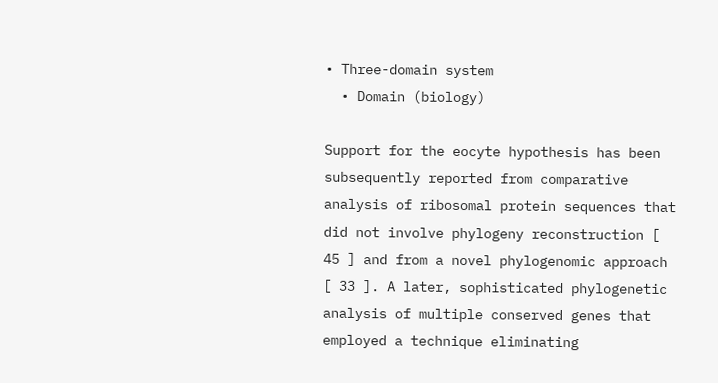• Three-domain system
  • Domain (biology)

Support for the eocyte hypothesis has been subsequently reported from comparative analysis of ribosomal protein sequences that did not involve phylogeny reconstruction [ 45 ] and from a novel phylogenomic approach [ 33 ]. A later, sophisticated phylogenetic analysis of multiple conserved genes that employed a technique eliminating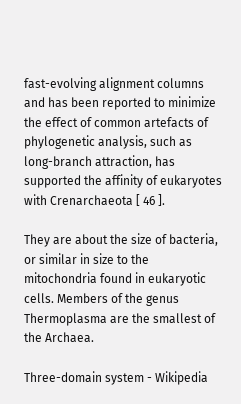fast-evolving alignment columns and has been reported to minimize the effect of common artefacts of phylogenetic analysis, such as long-branch attraction, has supported the affinity of eukaryotes with Crenarchaeota [ 46 ].

They are about the size of bacteria, or similar in size to the mitochondria found in eukaryotic cells. Members of the genus Thermoplasma are the smallest of the Archaea.

Three-domain system - Wikipedia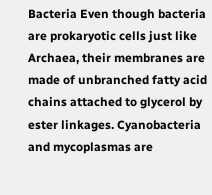Bacteria Even though bacteria are prokaryotic cells just like Archaea, their membranes are made of unbranched fatty acid chains attached to glycerol by ester linkages. Cyanobacteria and mycoplasmas are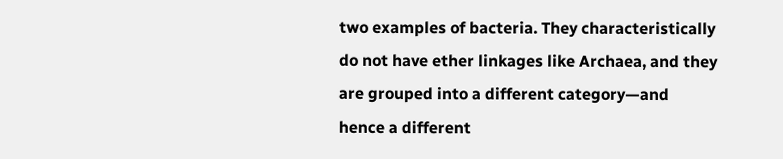two examples of bacteria. They characteristically do not have ether linkages like Archaea, and they are grouped into a different category—and hence a different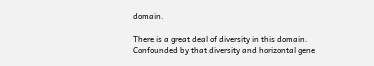domain.

There is a great deal of diversity in this domain. Confounded by that diversity and horizontal gene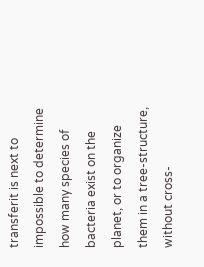transferit is next to impossible to determine how many species of bacteria exist on the planet, or to organize them in a tree-structure, without cross-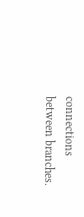connections between branches.